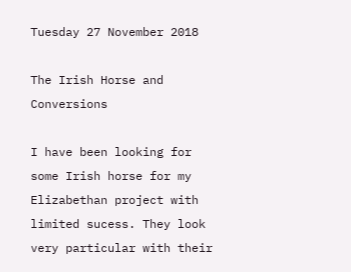Tuesday 27 November 2018

The Irish Horse and Conversions

I have been looking for some Irish horse for my Elizabethan project with limited sucess. They look very particular with their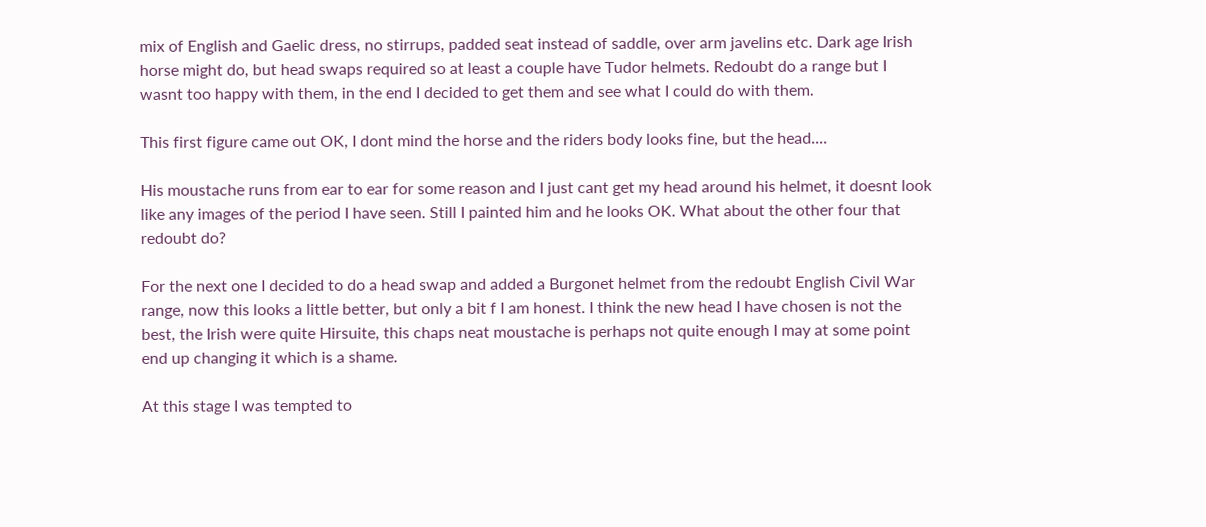mix of English and Gaelic dress, no stirrups, padded seat instead of saddle, over arm javelins etc. Dark age Irish horse might do, but head swaps required so at least a couple have Tudor helmets. Redoubt do a range but I wasnt too happy with them, in the end I decided to get them and see what I could do with them.

This first figure came out OK, I dont mind the horse and the riders body looks fine, but the head....

His moustache runs from ear to ear for some reason and I just cant get my head around his helmet, it doesnt look like any images of the period I have seen. Still I painted him and he looks OK. What about the other four that redoubt do?

For the next one I decided to do a head swap and added a Burgonet helmet from the redoubt English Civil War range, now this looks a little better, but only a bit f I am honest. I think the new head I have chosen is not the best, the Irish were quite Hirsuite, this chaps neat moustache is perhaps not quite enough I may at some point end up changing it which is a shame.

At this stage I was tempted to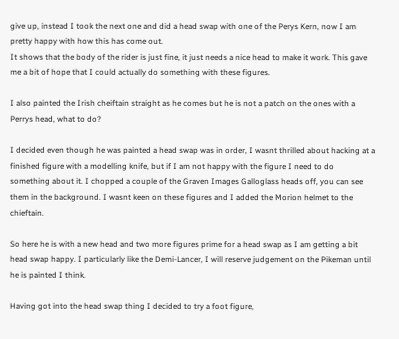give up, instead I took the next one and did a head swap with one of the Perys Kern, now I am pretty happy with how this has come out.
It shows that the body of the rider is just fine, it just needs a nice head to make it work. This gave me a bit of hope that I could actually do something with these figures.

I also painted the Irish cheiftain straight as he comes but he is not a patch on the ones with a Perrys head, what to do?

I decided even though he was painted a head swap was in order, I wasnt thrilled about hacking at a finished figure with a modelling knife, but if I am not happy with the figure I need to do something about it. I chopped a couple of the Graven Images Galloglass heads off, you can see them in the background. I wasnt keen on these figures and I added the Morion helmet to the chieftain.

So here he is with a new head and two more figures prime for a head swap as I am getting a bit head swap happy. I particularly like the Demi-Lancer, I will reserve judgement on the Pikeman until he is painted I think.

Having got into the head swap thing I decided to try a foot figure,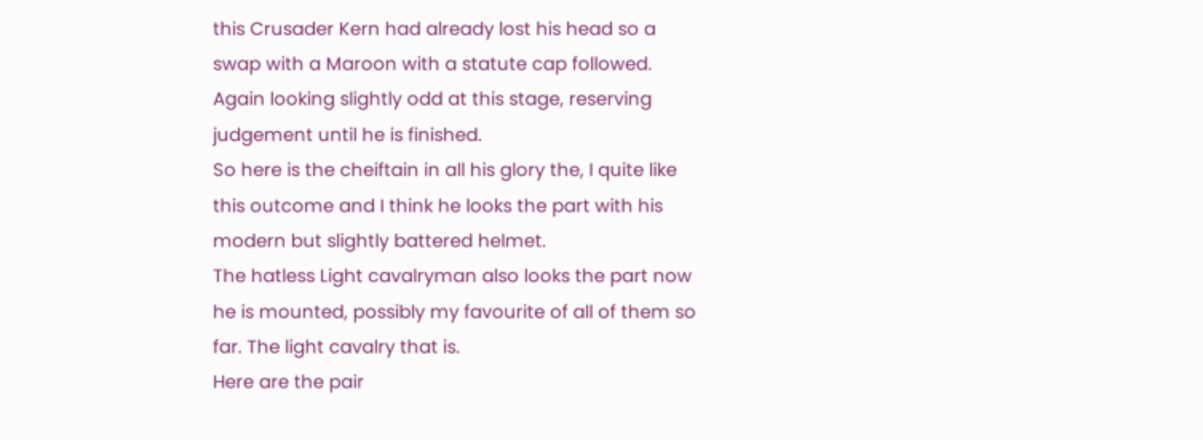this Crusader Kern had already lost his head so a swap with a Maroon with a statute cap followed. Again looking slightly odd at this stage, reserving judgement until he is finished.
So here is the cheiftain in all his glory the, I quite like this outcome and I think he looks the part with his modern but slightly battered helmet.
The hatless Light cavalryman also looks the part now he is mounted, possibly my favourite of all of them so far. The light cavalry that is.
Here are the pair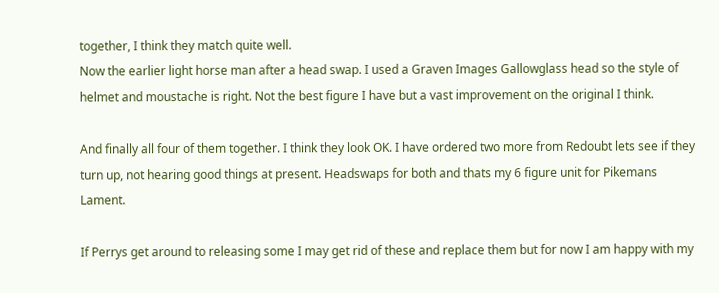together, I think they match quite well.
Now the earlier light horse man after a head swap. I used a Graven Images Gallowglass head so the style of helmet and moustache is right. Not the best figure I have but a vast improvement on the original I think.

And finally all four of them together. I think they look OK. I have ordered two more from Redoubt lets see if they turn up, not hearing good things at present. Headswaps for both and thats my 6 figure unit for Pikemans Lament.

If Perrys get around to releasing some I may get rid of these and replace them but for now I am happy with my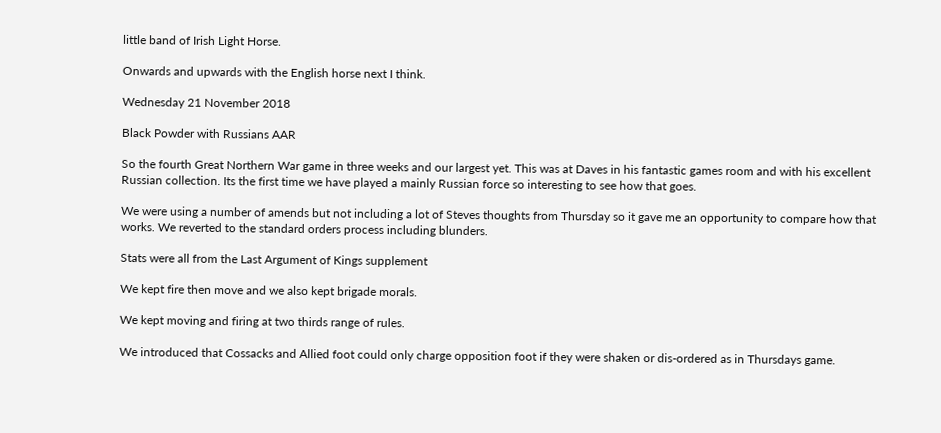little band of Irish Light Horse.

Onwards and upwards with the English horse next I think.

Wednesday 21 November 2018

Black Powder with Russians AAR

So the fourth Great Northern War game in three weeks and our largest yet. This was at Daves in his fantastic games room and with his excellent Russian collection. Its the first time we have played a mainly Russian force so interesting to see how that goes.

We were using a number of amends but not including a lot of Steves thoughts from Thursday so it gave me an opportunity to compare how that works. We reverted to the standard orders process including blunders.

Stats were all from the Last Argument of Kings supplement

We kept fire then move and we also kept brigade morals.

We kept moving and firing at two thirds range of rules.

We introduced that Cossacks and Allied foot could only charge opposition foot if they were shaken or dis-ordered as in Thursdays game.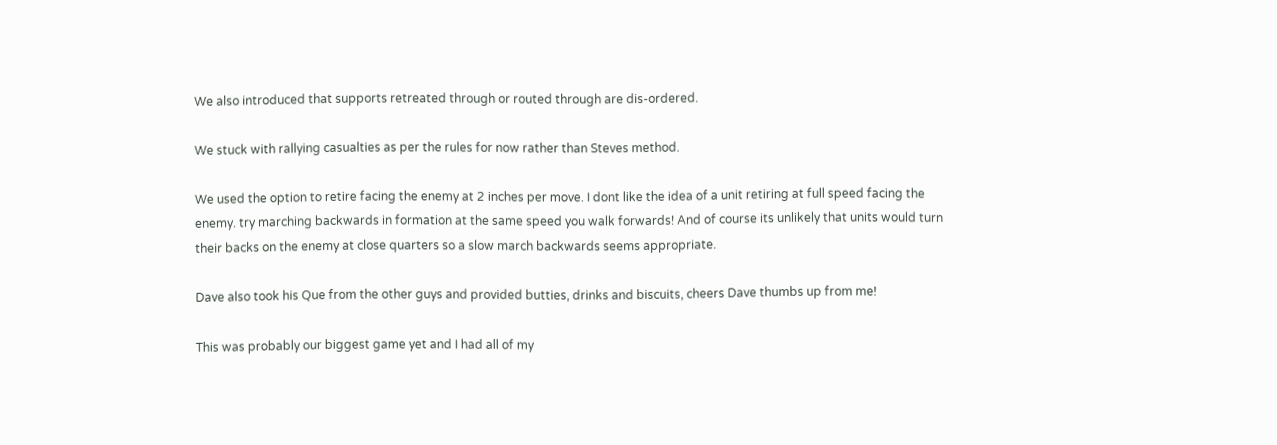We also introduced that supports retreated through or routed through are dis-ordered.

We stuck with rallying casualties as per the rules for now rather than Steves method.

We used the option to retire facing the enemy at 2 inches per move. I dont like the idea of a unit retiring at full speed facing the enemy. try marching backwards in formation at the same speed you walk forwards! And of course its unlikely that units would turn their backs on the enemy at close quarters so a slow march backwards seems appropriate.

Dave also took his Que from the other guys and provided butties, drinks and biscuits, cheers Dave thumbs up from me!

This was probably our biggest game yet and I had all of my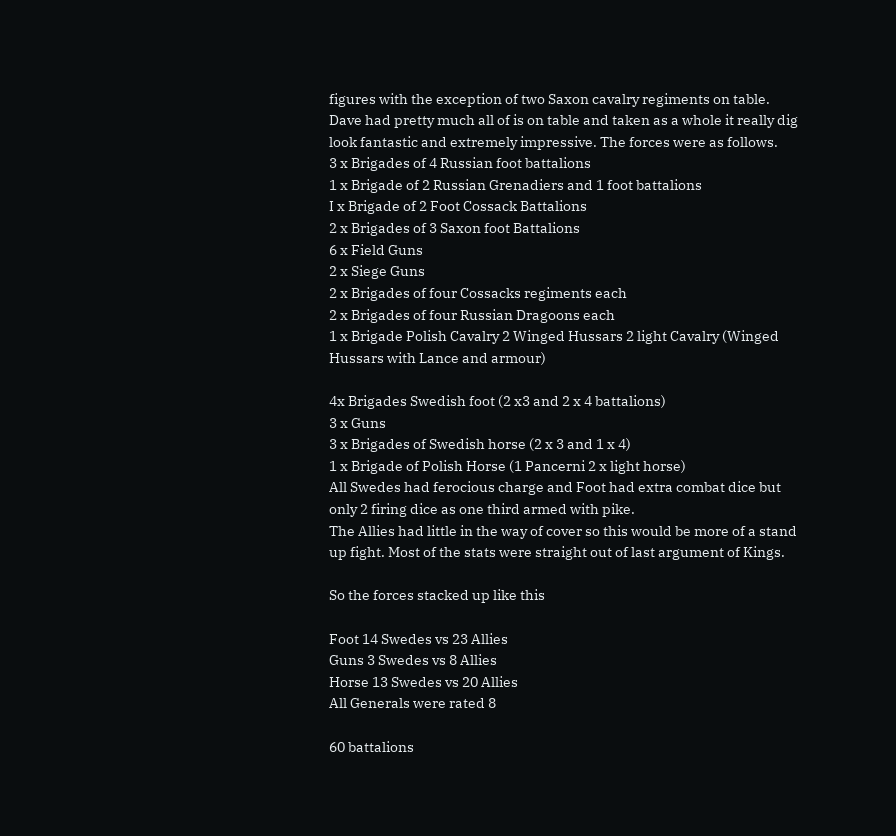figures with the exception of two Saxon cavalry regiments on table. Dave had pretty much all of is on table and taken as a whole it really dig look fantastic and extremely impressive. The forces were as follows.
3 x Brigades of 4 Russian foot battalions
1 x Brigade of 2 Russian Grenadiers and 1 foot battalions
I x Brigade of 2 Foot Cossack Battalions
2 x Brigades of 3 Saxon foot Battalions
6 x Field Guns
2 x Siege Guns
2 x Brigades of four Cossacks regiments each
2 x Brigades of four Russian Dragoons each
1 x Brigade Polish Cavalry 2 Winged Hussars 2 light Cavalry (Winged Hussars with Lance and armour)

4x Brigades Swedish foot (2 x3 and 2 x 4 battalions)
3 x Guns
3 x Brigades of Swedish horse (2 x 3 and 1 x 4)
1 x Brigade of Polish Horse (1 Pancerni 2 x light horse)
All Swedes had ferocious charge and Foot had extra combat dice but only 2 firing dice as one third armed with pike.
The Allies had little in the way of cover so this would be more of a stand up fight. Most of the stats were straight out of last argument of Kings.

So the forces stacked up like this

Foot 14 Swedes vs 23 Allies
Guns 3 Swedes vs 8 Allies
Horse 13 Swedes vs 20 Allies
All Generals were rated 8

60 battalions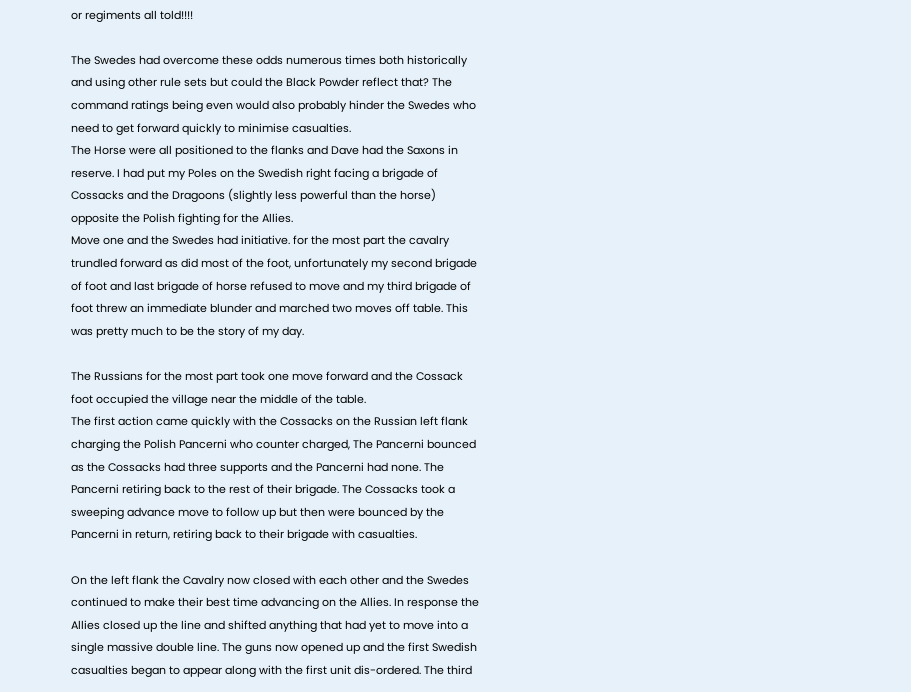or regiments all told!!!!

The Swedes had overcome these odds numerous times both historically and using other rule sets but could the Black Powder reflect that? The command ratings being even would also probably hinder the Swedes who need to get forward quickly to minimise casualties.
The Horse were all positioned to the flanks and Dave had the Saxons in reserve. I had put my Poles on the Swedish right facing a brigade of Cossacks and the Dragoons (slightly less powerful than the horse) opposite the Polish fighting for the Allies.
Move one and the Swedes had initiative. for the most part the cavalry trundled forward as did most of the foot, unfortunately my second brigade of foot and last brigade of horse refused to move and my third brigade of foot threw an immediate blunder and marched two moves off table. This was pretty much to be the story of my day.

The Russians for the most part took one move forward and the Cossack foot occupied the village near the middle of the table.
The first action came quickly with the Cossacks on the Russian left flank charging the Polish Pancerni who counter charged, The Pancerni bounced as the Cossacks had three supports and the Pancerni had none. The Pancerni retiring back to the rest of their brigade. The Cossacks took a sweeping advance move to follow up but then were bounced by the Pancerni in return, retiring back to their brigade with casualties.

On the left flank the Cavalry now closed with each other and the Swedes continued to make their best time advancing on the Allies. In response the Allies closed up the line and shifted anything that had yet to move into a single massive double line. The guns now opened up and the first Swedish casualties began to appear along with the first unit dis-ordered. The third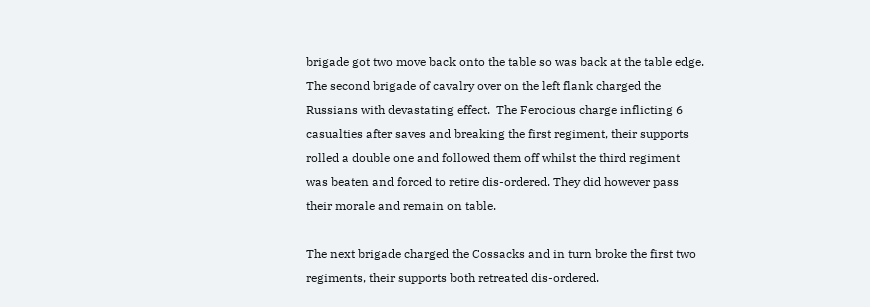brigade got two move back onto the table so was back at the table edge.
The second brigade of cavalry over on the left flank charged the Russians with devastating effect.  The Ferocious charge inflicting 6 casualties after saves and breaking the first regiment, their supports rolled a double one and followed them off whilst the third regiment was beaten and forced to retire dis-ordered. They did however pass their morale and remain on table.

The next brigade charged the Cossacks and in turn broke the first two regiments, their supports both retreated dis-ordered.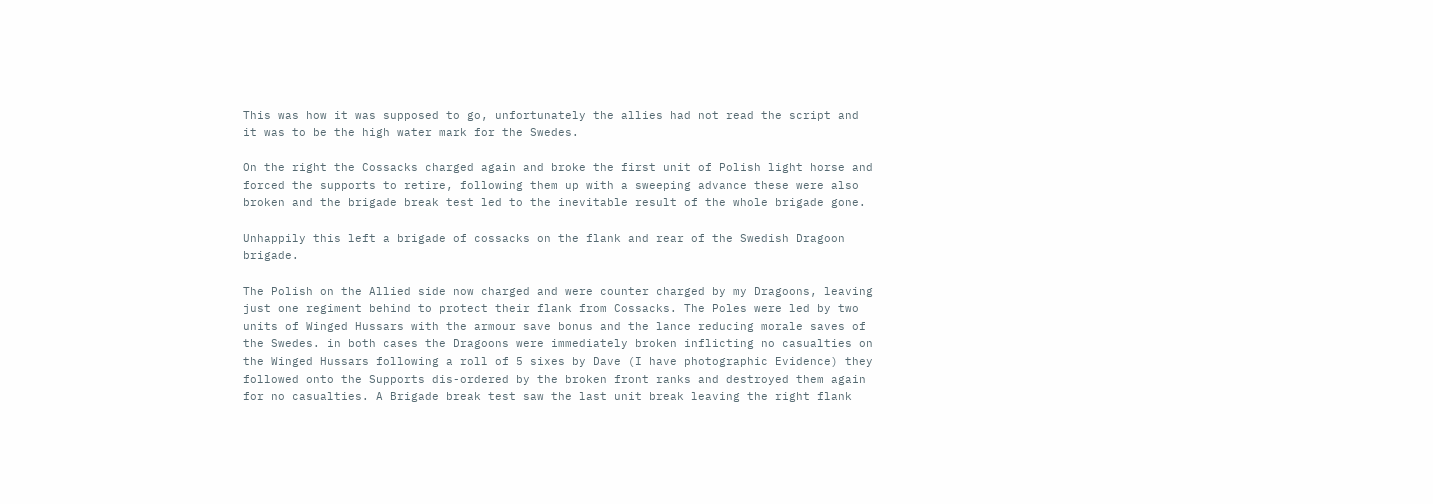This was how it was supposed to go, unfortunately the allies had not read the script and it was to be the high water mark for the Swedes.

On the right the Cossacks charged again and broke the first unit of Polish light horse and forced the supports to retire, following them up with a sweeping advance these were also broken and the brigade break test led to the inevitable result of the whole brigade gone.

Unhappily this left a brigade of cossacks on the flank and rear of the Swedish Dragoon brigade.

The Polish on the Allied side now charged and were counter charged by my Dragoons, leaving just one regiment behind to protect their flank from Cossacks. The Poles were led by two units of Winged Hussars with the armour save bonus and the lance reducing morale saves of the Swedes. in both cases the Dragoons were immediately broken inflicting no casualties on the Winged Hussars following a roll of 5 sixes by Dave (I have photographic Evidence) they followed onto the Supports dis-ordered by the broken front ranks and destroyed them again for no casualties. A Brigade break test saw the last unit break leaving the right flank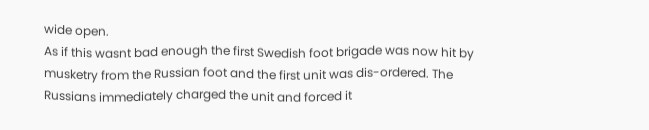wide open.
As if this wasnt bad enough the first Swedish foot brigade was now hit by musketry from the Russian foot and the first unit was dis-ordered. The Russians immediately charged the unit and forced it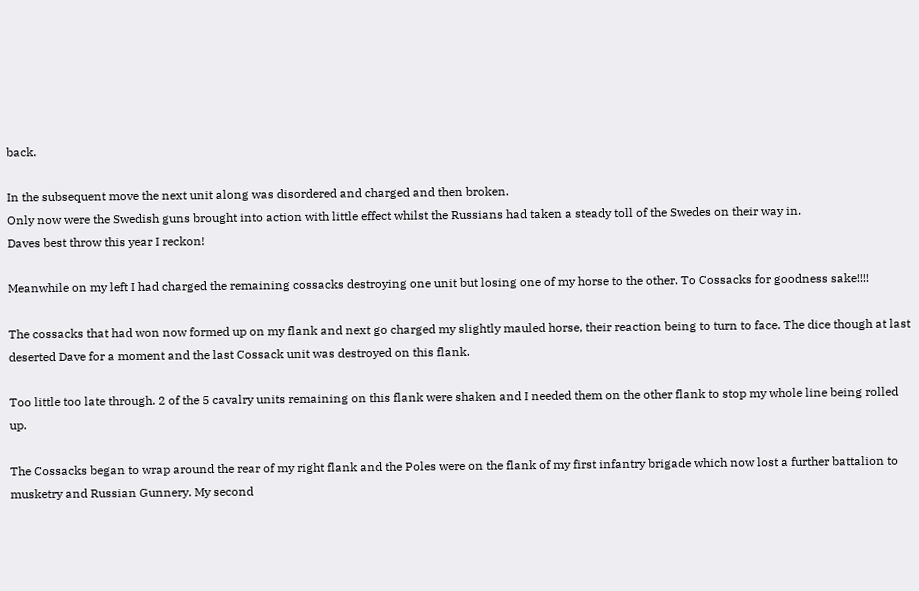back.

In the subsequent move the next unit along was disordered and charged and then broken.
Only now were the Swedish guns brought into action with little effect whilst the Russians had taken a steady toll of the Swedes on their way in.
Daves best throw this year I reckon!

Meanwhile on my left I had charged the remaining cossacks destroying one unit but losing one of my horse to the other. To Cossacks for goodness sake!!!!

The cossacks that had won now formed up on my flank and next go charged my slightly mauled horse, their reaction being to turn to face. The dice though at last deserted Dave for a moment and the last Cossack unit was destroyed on this flank.

Too little too late through. 2 of the 5 cavalry units remaining on this flank were shaken and I needed them on the other flank to stop my whole line being rolled up.

The Cossacks began to wrap around the rear of my right flank and the Poles were on the flank of my first infantry brigade which now lost a further battalion to musketry and Russian Gunnery. My second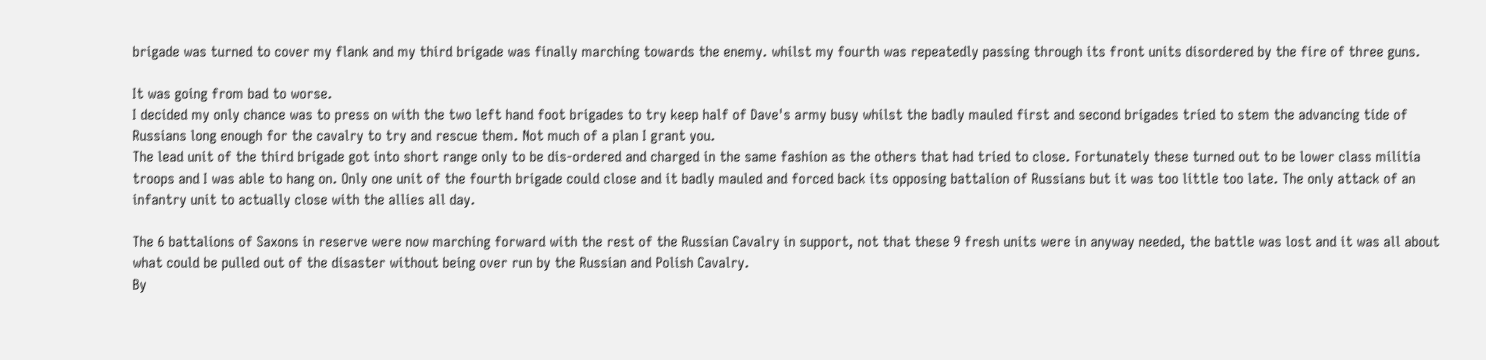brigade was turned to cover my flank and my third brigade was finally marching towards the enemy. whilst my fourth was repeatedly passing through its front units disordered by the fire of three guns.

It was going from bad to worse.
I decided my only chance was to press on with the two left hand foot brigades to try keep half of Dave's army busy whilst the badly mauled first and second brigades tried to stem the advancing tide of Russians long enough for the cavalry to try and rescue them. Not much of a plan I grant you.
The lead unit of the third brigade got into short range only to be dis-ordered and charged in the same fashion as the others that had tried to close. Fortunately these turned out to be lower class militia troops and I was able to hang on. Only one unit of the fourth brigade could close and it badly mauled and forced back its opposing battalion of Russians but it was too little too late. The only attack of an infantry unit to actually close with the allies all day.

The 6 battalions of Saxons in reserve were now marching forward with the rest of the Russian Cavalry in support, not that these 9 fresh units were in anyway needed, the battle was lost and it was all about what could be pulled out of the disaster without being over run by the Russian and Polish Cavalry.
By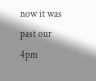now it was past our 4pm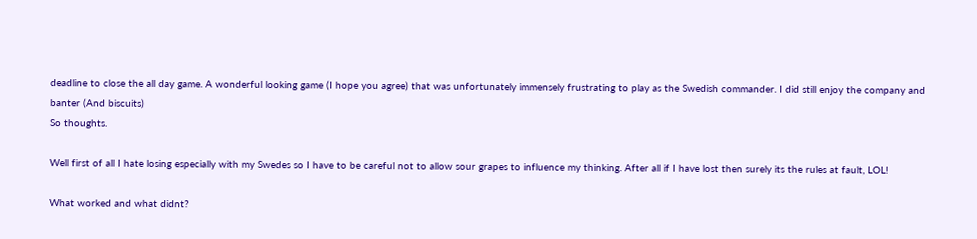deadline to close the all day game. A wonderful looking game (I hope you agree) that was unfortunately immensely frustrating to play as the Swedish commander. I did still enjoy the company and banter (And biscuits)
So thoughts.

Well first of all I hate losing especially with my Swedes so I have to be careful not to allow sour grapes to influence my thinking. After all if I have lost then surely its the rules at fault, LOL!

What worked and what didnt?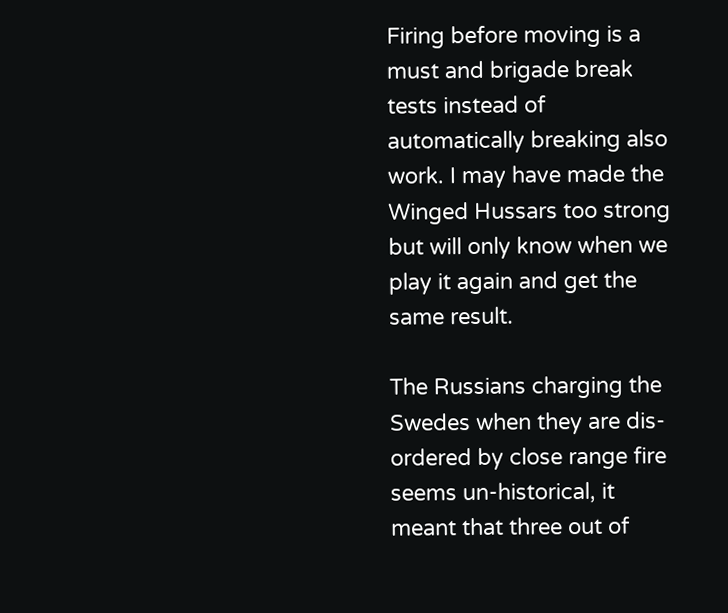Firing before moving is a must and brigade break tests instead of automatically breaking also work. I may have made the Winged Hussars too strong but will only know when we play it again and get the same result.

The Russians charging the Swedes when they are dis-ordered by close range fire seems un-historical, it meant that three out of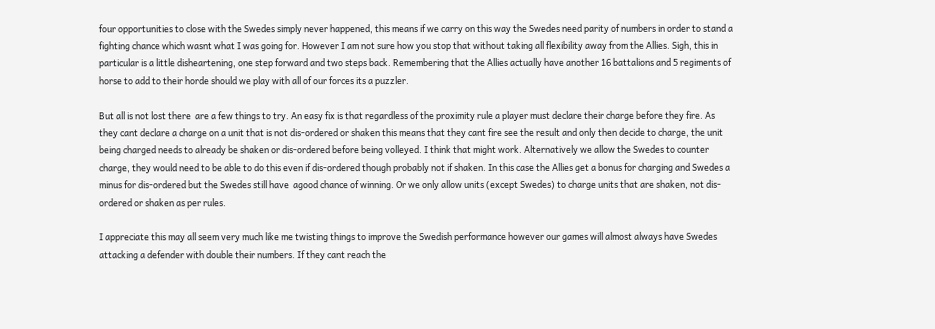four opportunities to close with the Swedes simply never happened, this means if we carry on this way the Swedes need parity of numbers in order to stand a fighting chance which wasnt what I was going for. However I am not sure how you stop that without taking all flexibility away from the Allies. Sigh, this in particular is a little disheartening, one step forward and two steps back. Remembering that the Allies actually have another 16 battalions and 5 regiments of horse to add to their horde should we play with all of our forces its a puzzler.

But all is not lost there  are a few things to try. An easy fix is that regardless of the proximity rule a player must declare their charge before they fire. As they cant declare a charge on a unit that is not dis-ordered or shaken this means that they cant fire see the result and only then decide to charge, the unit being charged needs to already be shaken or dis-ordered before being volleyed. I think that might work. Alternatively we allow the Swedes to counter charge, they would need to be able to do this even if dis-ordered though probably not if shaken. In this case the Allies get a bonus for charging and Swedes a minus for dis-ordered but the Swedes still have  agood chance of winning. Or we only allow units (except Swedes) to charge units that are shaken, not dis-ordered or shaken as per rules.

I appreciate this may all seem very much like me twisting things to improve the Swedish performance however our games will almost always have Swedes attacking a defender with double their numbers. If they cant reach the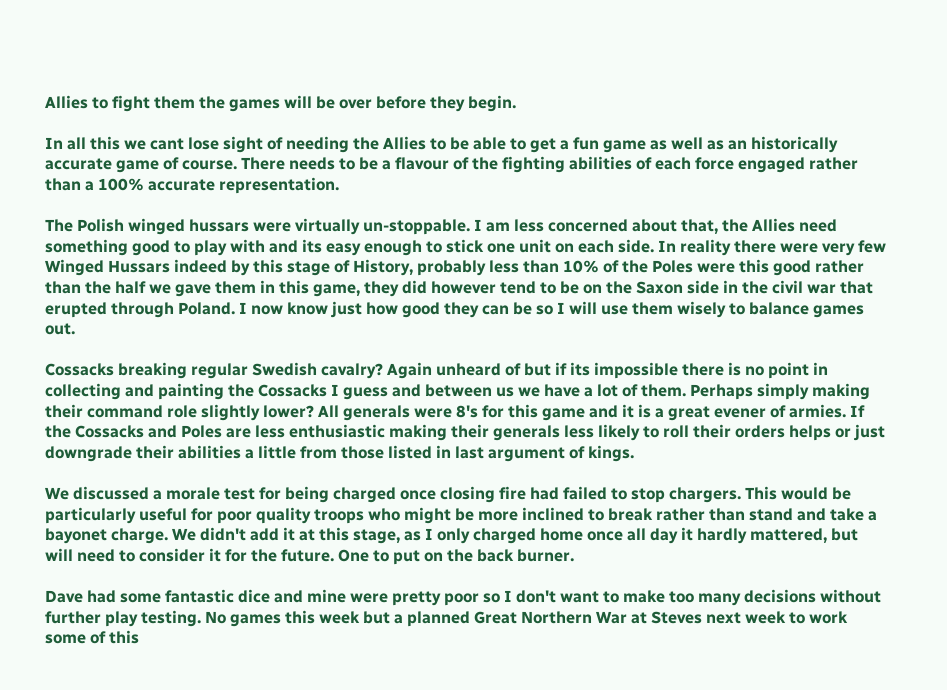Allies to fight them the games will be over before they begin.

In all this we cant lose sight of needing the Allies to be able to get a fun game as well as an historically accurate game of course. There needs to be a flavour of the fighting abilities of each force engaged rather than a 100% accurate representation.

The Polish winged hussars were virtually un-stoppable. I am less concerned about that, the Allies need something good to play with and its easy enough to stick one unit on each side. In reality there were very few Winged Hussars indeed by this stage of History, probably less than 10% of the Poles were this good rather than the half we gave them in this game, they did however tend to be on the Saxon side in the civil war that erupted through Poland. I now know just how good they can be so I will use them wisely to balance games out.

Cossacks breaking regular Swedish cavalry? Again unheard of but if its impossible there is no point in collecting and painting the Cossacks I guess and between us we have a lot of them. Perhaps simply making their command role slightly lower? All generals were 8's for this game and it is a great evener of armies. If the Cossacks and Poles are less enthusiastic making their generals less likely to roll their orders helps or just downgrade their abilities a little from those listed in last argument of kings.

We discussed a morale test for being charged once closing fire had failed to stop chargers. This would be particularly useful for poor quality troops who might be more inclined to break rather than stand and take a bayonet charge. We didn't add it at this stage, as I only charged home once all day it hardly mattered, but will need to consider it for the future. One to put on the back burner.

Dave had some fantastic dice and mine were pretty poor so I don't want to make too many decisions without further play testing. No games this week but a planned Great Northern War at Steves next week to work some of this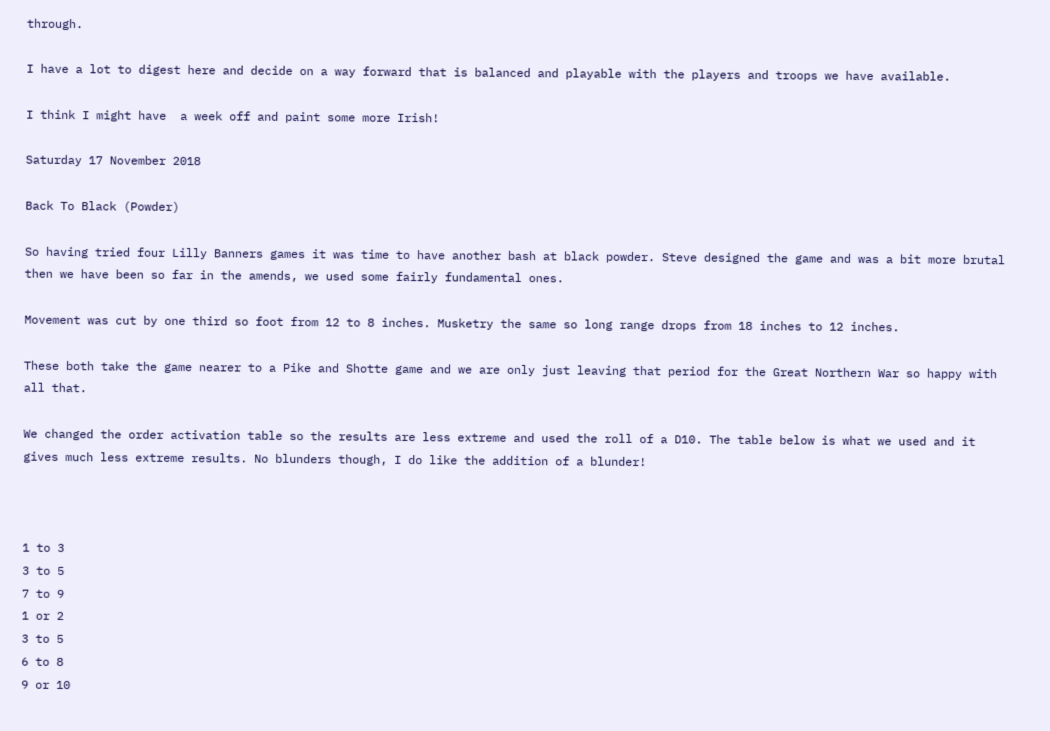through.

I have a lot to digest here and decide on a way forward that is balanced and playable with the players and troops we have available.

I think I might have  a week off and paint some more Irish!

Saturday 17 November 2018

Back To Black (Powder)

So having tried four Lilly Banners games it was time to have another bash at black powder. Steve designed the game and was a bit more brutal then we have been so far in the amends, we used some fairly fundamental ones.

Movement was cut by one third so foot from 12 to 8 inches. Musketry the same so long range drops from 18 inches to 12 inches.

These both take the game nearer to a Pike and Shotte game and we are only just leaving that period for the Great Northern War so happy with all that.

We changed the order activation table so the results are less extreme and used the roll of a D10. The table below is what we used and it gives much less extreme results. No blunders though, I do like the addition of a blunder!



1 to 3
3 to 5
7 to 9
1 or 2
3 to 5
6 to 8
9 or 10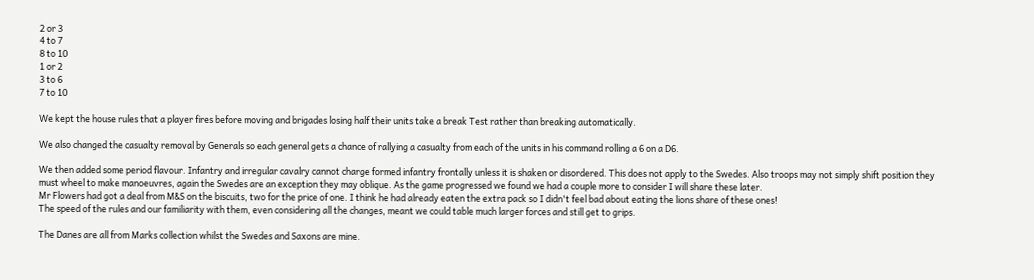2 or 3
4 to 7
8 to 10
1 or 2
3 to 6
7 to 10

We kept the house rules that a player fires before moving and brigades losing half their units take a break Test rather than breaking automatically.

We also changed the casualty removal by Generals so each general gets a chance of rallying a casualty from each of the units in his command rolling a 6 on a D6.

We then added some period flavour. Infantry and irregular cavalry cannot charge formed infantry frontally unless it is shaken or disordered. This does not apply to the Swedes. Also troops may not simply shift position they must wheel to make manoeuvres, again the Swedes are an exception they may oblique. As the game progressed we found we had a couple more to consider I will share these later.
Mr Flowers had got a deal from M&S on the biscuits, two for the price of one. I think he had already eaten the extra pack so I didn't feel bad about eating the lions share of these ones!
The speed of the rules and our familiarity with them, even considering all the changes, meant we could table much larger forces and still get to grips.

The Danes are all from Marks collection whilst the Swedes and Saxons are mine.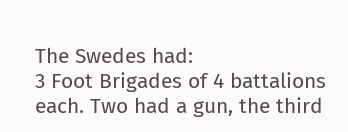The Swedes had:
3 Foot Brigades of 4 battalions each. Two had a gun, the third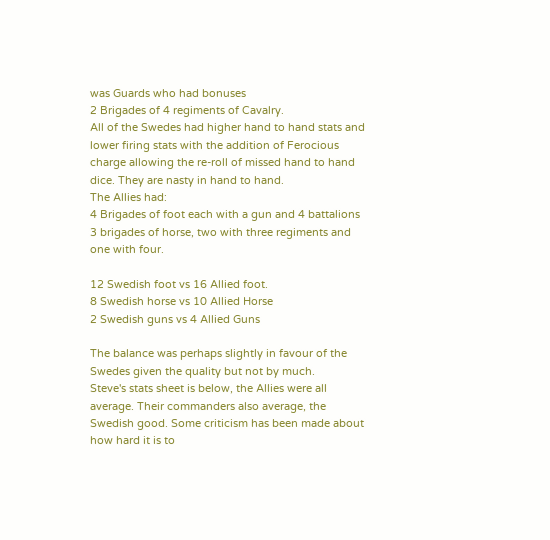was Guards who had bonuses
2 Brigades of 4 regiments of Cavalry.
All of the Swedes had higher hand to hand stats and lower firing stats with the addition of Ferocious charge allowing the re-roll of missed hand to hand dice. They are nasty in hand to hand.
The Allies had:
4 Brigades of foot each with a gun and 4 battalions
3 brigades of horse, two with three regiments and one with four.

12 Swedish foot vs 16 Allied foot.
8 Swedish horse vs 10 Allied Horse
2 Swedish guns vs 4 Allied Guns

The balance was perhaps slightly in favour of the Swedes given the quality but not by much.
Steve's stats sheet is below, the Allies were all average. Their commanders also average, the Swedish good. Some criticism has been made about how hard it is to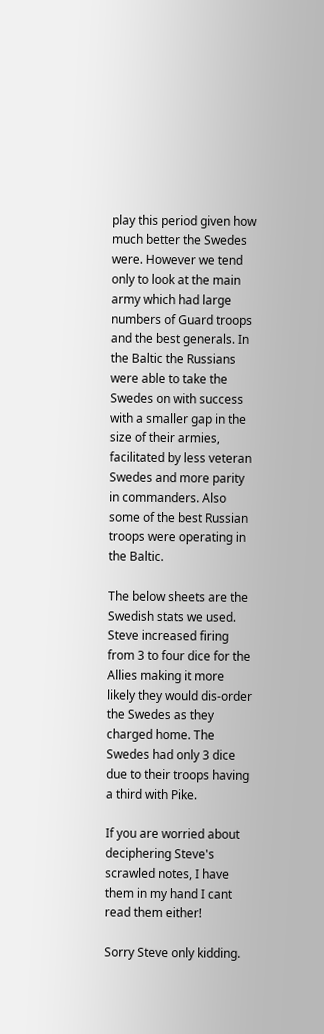play this period given how much better the Swedes were. However we tend only to look at the main army which had large numbers of Guard troops and the best generals. In the Baltic the Russians were able to take the Swedes on with success with a smaller gap in the size of their armies, facilitated by less veteran Swedes and more parity in commanders. Also some of the best Russian troops were operating in the Baltic.

The below sheets are the Swedish stats we used. Steve increased firing from 3 to four dice for the Allies making it more likely they would dis-order the Swedes as they charged home. The Swedes had only 3 dice due to their troops having a third with Pike.

If you are worried about deciphering Steve's scrawled notes, I have them in my hand I cant read them either!

Sorry Steve only kidding.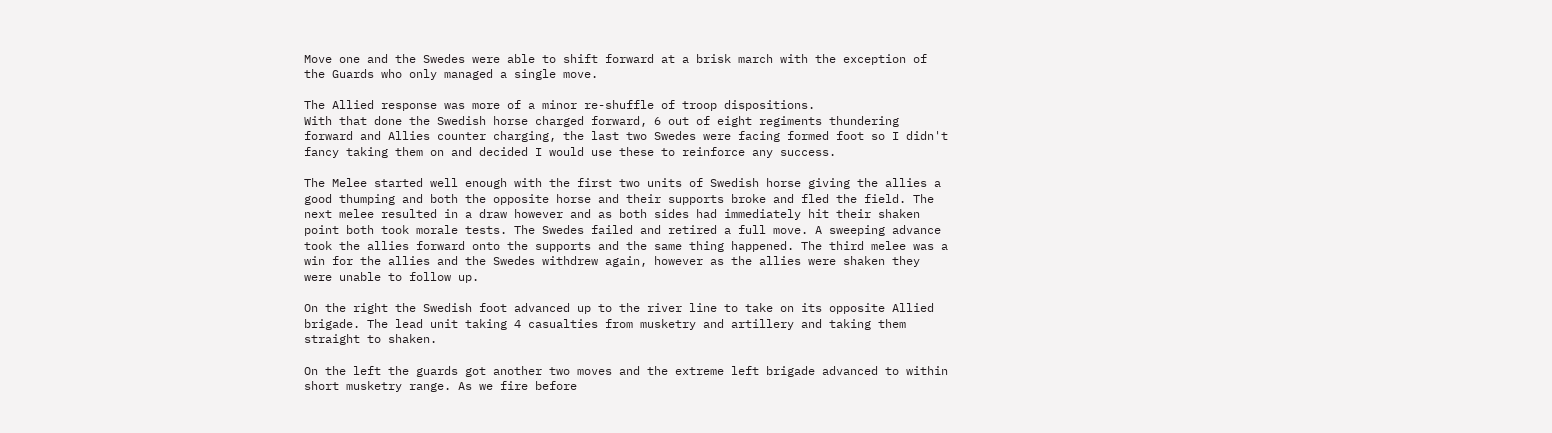Move one and the Swedes were able to shift forward at a brisk march with the exception of the Guards who only managed a single move.

The Allied response was more of a minor re-shuffle of troop dispositions.
With that done the Swedish horse charged forward, 6 out of eight regiments thundering forward and Allies counter charging, the last two Swedes were facing formed foot so I didn't fancy taking them on and decided I would use these to reinforce any success.

The Melee started well enough with the first two units of Swedish horse giving the allies a good thumping and both the opposite horse and their supports broke and fled the field. The next melee resulted in a draw however and as both sides had immediately hit their shaken point both took morale tests. The Swedes failed and retired a full move. A sweeping advance took the allies forward onto the supports and the same thing happened. The third melee was a win for the allies and the Swedes withdrew again, however as the allies were shaken they were unable to follow up.

On the right the Swedish foot advanced up to the river line to take on its opposite Allied brigade. The lead unit taking 4 casualties from musketry and artillery and taking them straight to shaken.

On the left the guards got another two moves and the extreme left brigade advanced to within short musketry range. As we fire before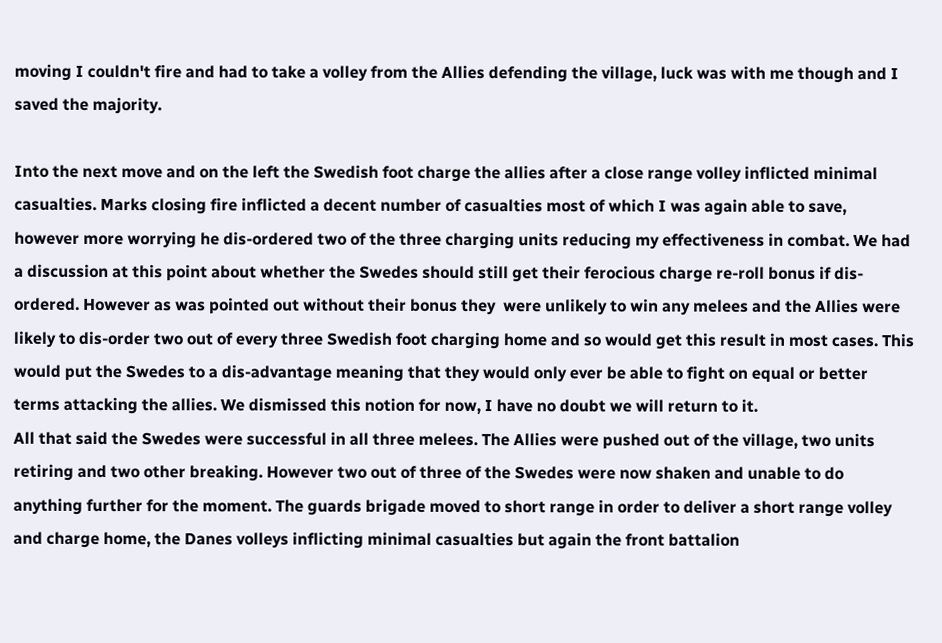moving I couldn't fire and had to take a volley from the Allies defending the village, luck was with me though and I saved the majority.

Into the next move and on the left the Swedish foot charge the allies after a close range volley inflicted minimal casualties. Marks closing fire inflicted a decent number of casualties most of which I was again able to save, however more worrying he dis-ordered two of the three charging units reducing my effectiveness in combat. We had a discussion at this point about whether the Swedes should still get their ferocious charge re-roll bonus if dis-ordered. However as was pointed out without their bonus they  were unlikely to win any melees and the Allies were likely to dis-order two out of every three Swedish foot charging home and so would get this result in most cases. This would put the Swedes to a dis-advantage meaning that they would only ever be able to fight on equal or better terms attacking the allies. We dismissed this notion for now, I have no doubt we will return to it.
All that said the Swedes were successful in all three melees. The Allies were pushed out of the village, two units retiring and two other breaking. However two out of three of the Swedes were now shaken and unable to do anything further for the moment. The guards brigade moved to short range in order to deliver a short range volley and charge home, the Danes volleys inflicting minimal casualties but again the front battalion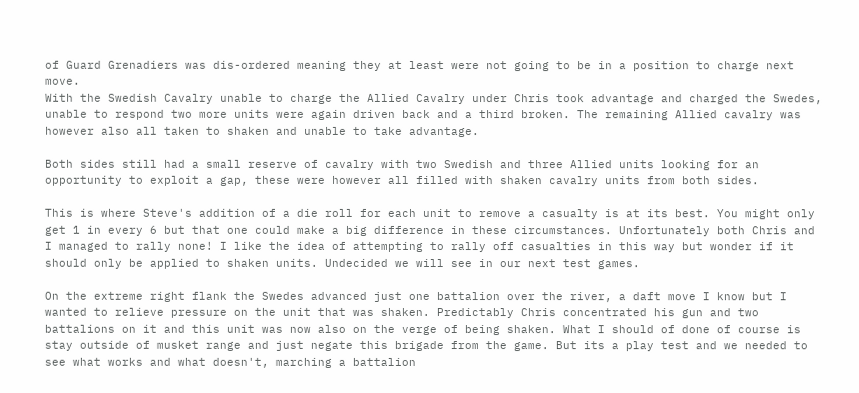of Guard Grenadiers was dis-ordered meaning they at least were not going to be in a position to charge next move.
With the Swedish Cavalry unable to charge the Allied Cavalry under Chris took advantage and charged the Swedes, unable to respond two more units were again driven back and a third broken. The remaining Allied cavalry was however also all taken to shaken and unable to take advantage.

Both sides still had a small reserve of cavalry with two Swedish and three Allied units looking for an opportunity to exploit a gap, these were however all filled with shaken cavalry units from both sides.

This is where Steve's addition of a die roll for each unit to remove a casualty is at its best. You might only get 1 in every 6 but that one could make a big difference in these circumstances. Unfortunately both Chris and I managed to rally none! I like the idea of attempting to rally off casualties in this way but wonder if it should only be applied to shaken units. Undecided we will see in our next test games.

On the extreme right flank the Swedes advanced just one battalion over the river, a daft move I know but I wanted to relieve pressure on the unit that was shaken. Predictably Chris concentrated his gun and two battalions on it and this unit was now also on the verge of being shaken. What I should of done of course is stay outside of musket range and just negate this brigade from the game. But its a play test and we needed to see what works and what doesn't, marching a battalion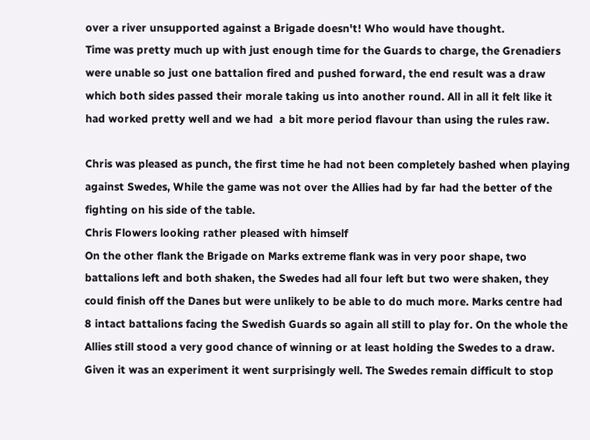over a river unsupported against a Brigade doesn't! Who would have thought.
Time was pretty much up with just enough time for the Guards to charge, the Grenadiers were unable so just one battalion fired and pushed forward, the end result was a draw which both sides passed their morale taking us into another round. All in all it felt like it had worked pretty well and we had  a bit more period flavour than using the rules raw.

Chris was pleased as punch, the first time he had not been completely bashed when playing against Swedes, While the game was not over the Allies had by far had the better of the fighting on his side of the table.
Chris Flowers looking rather pleased with himself
On the other flank the Brigade on Marks extreme flank was in very poor shape, two battalions left and both shaken, the Swedes had all four left but two were shaken, they could finish off the Danes but were unlikely to be able to do much more. Marks centre had 8 intact battalions facing the Swedish Guards so again all still to play for. On the whole the Allies still stood a very good chance of winning or at least holding the Swedes to a draw.
Given it was an experiment it went surprisingly well. The Swedes remain difficult to stop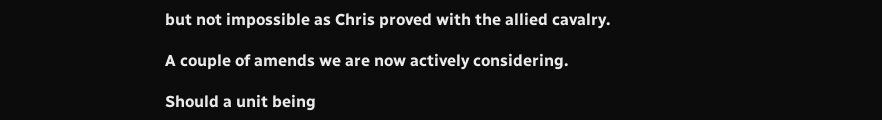but not impossible as Chris proved with the allied cavalry.

A couple of amends we are now actively considering.

Should a unit being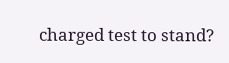charged test to stand?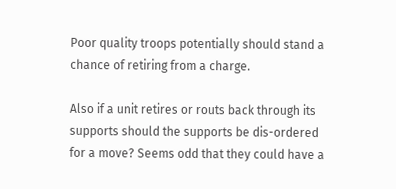Poor quality troops potentially should stand a chance of retiring from a charge.

Also if a unit retires or routs back through its supports should the supports be dis-ordered for a move? Seems odd that they could have a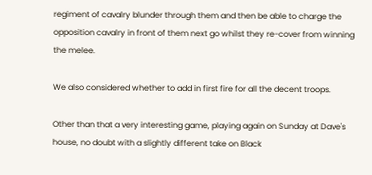regiment of cavalry blunder through them and then be able to charge the opposition cavalry in front of them next go whilst they re-cover from winning the melee.

We also considered whether to add in first fire for all the decent troops.

Other than that a very interesting game, playing again on Sunday at Dave's house, no doubt with a slightly different take on Black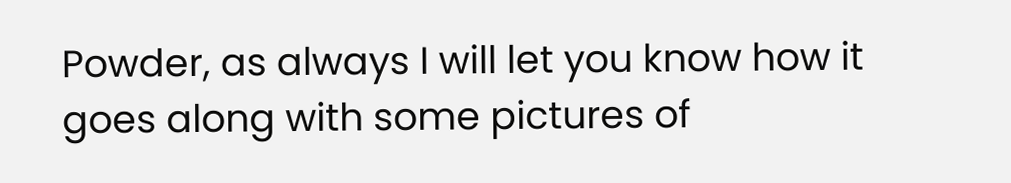Powder, as always I will let you know how it goes along with some pictures of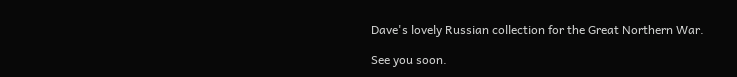Dave's lovely Russian collection for the Great Northern War.

See you soon.